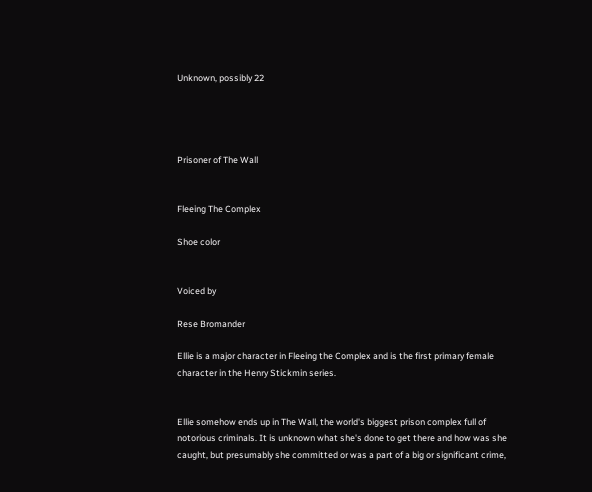Unknown, possibly 22




Prisoner of The Wall


Fleeing The Complex

Shoe color


Voiced by

Rese Bromander

Ellie is a major character in Fleeing the Complex and is the first primary female character in the Henry Stickmin series.


Ellie somehow ends up in The Wall, the world's biggest prison complex full of notorious criminals. It is unknown what she's done to get there and how was she caught, but presumably she committed or was a part of a big or significant crime,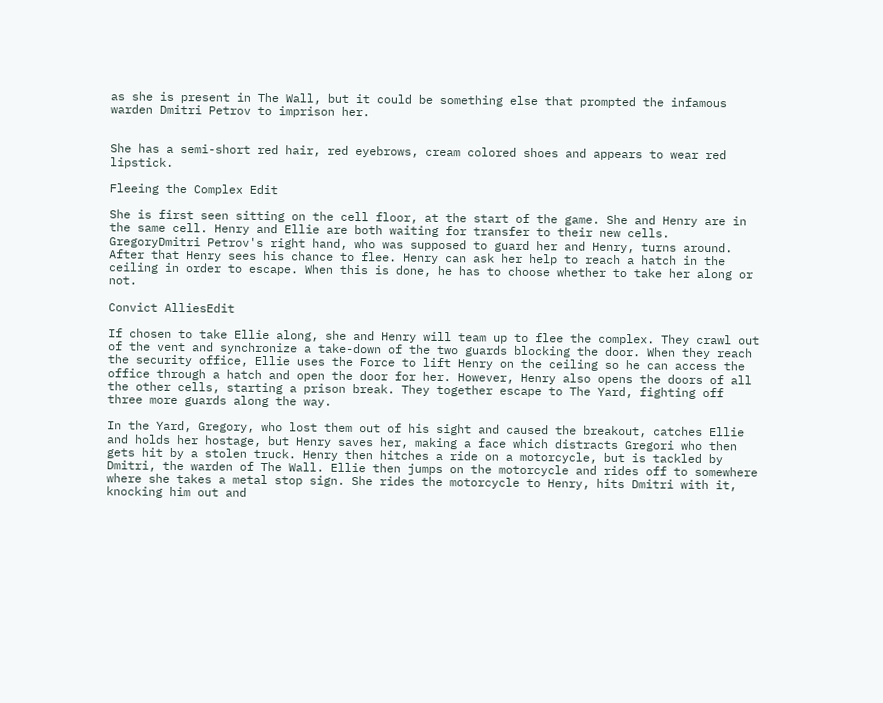as she is present in The Wall, but it could be something else that prompted the infamous warden Dmitri Petrov to imprison her.


She has a semi-short red hair, red eyebrows, cream colored shoes and appears to wear red lipstick.

Fleeing the Complex Edit

She is first seen sitting on the cell floor, at the start of the game. She and Henry are in the same cell. Henry and Ellie are both waiting for transfer to their new cells. GregoryDmitri Petrov's right hand, who was supposed to guard her and Henry, turns around. After that Henry sees his chance to flee. Henry can ask her help to reach a hatch in the ceiling in order to escape. When this is done, he has to choose whether to take her along or not.

Convict AlliesEdit

If chosen to take Ellie along, she and Henry will team up to flee the complex. They crawl out of the vent and synchronize a take-down of the two guards blocking the door. When they reach the security office, Ellie uses the Force to lift Henry on the ceiling so he can access the office through a hatch and open the door for her. However, Henry also opens the doors of all the other cells, starting a prison break. They together escape to The Yard, fighting off three more guards along the way.

In the Yard, Gregory, who lost them out of his sight and caused the breakout, catches Ellie and holds her hostage, but Henry saves her, making a face which distracts Gregori who then gets hit by a stolen truck. Henry then hitches a ride on a motorcycle, but is tackled by Dmitri, the warden of The Wall. Ellie then jumps on the motorcycle and rides off to somewhere where she takes a metal stop sign. She rides the motorcycle to Henry, hits Dmitri with it, knocking him out and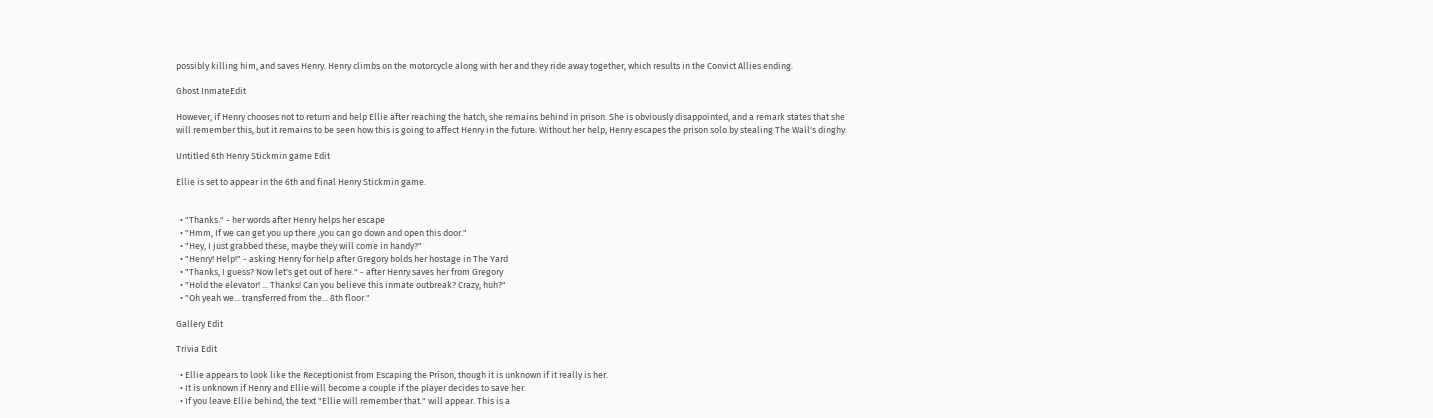possibly killing him, and saves Henry. Henry climbs on the motorcycle along with her and they ride away together, which results in the Convict Allies ending.

Ghost InmateEdit

However, if Henry chooses not to return and help Ellie after reaching the hatch, she remains behind in prison. She is obviously disappointed, and a remark states that she will remember this, but it remains to be seen how this is going to affect Henry in the future. Without her help, Henry escapes the prison solo by stealing The Wall's dinghy.

Untitled 6th Henry Stickmin game Edit

Ellie is set to appear in the 6th and final Henry Stickmin game.


  • "Thanks." - her words after Henry helps her escape
  • "Hmm, If we can get you up there ,you can go down and open this door."
  • "Hey, I just grabbed these, maybe they will come in handy?"
  • "Henry! Help!" - asking Henry for help after Gregory holds her hostage in The Yard
  • "Thanks, I guess? Now let's get out of here." - after Henry saves her from Gregory
  • "Hold the elevator! ... Thanks! Can you believe this inmate outbreak? Crazy, huh?"
  • "Oh yeah we... transferred from the... 8th floor."

Gallery Edit

Trivia Edit

  • Ellie appears to look like the Receptionist from Escaping the Prison, though it is unknown if it really is her.
  • It is unknown if Henry and Ellie will become a couple if the player decides to save her.
  • If you leave Ellie behind, the text "Ellie will remember that." will appear. This is a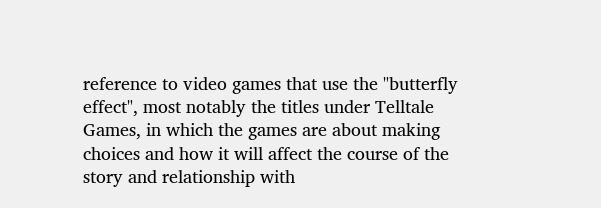reference to video games that use the "butterfly effect", most notably the titles under Telltale Games, in which the games are about making choices and how it will affect the course of the story and relationship with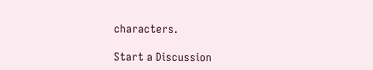characters.

Start a Discussion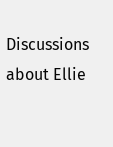Discussions about Ellie